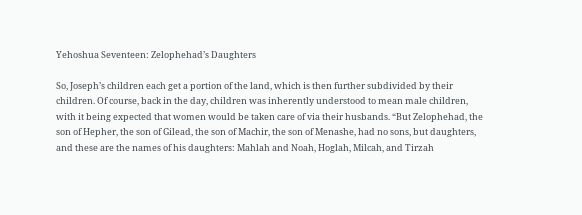Yehoshua Seventeen: Zelophehad’s Daughters

So, Joseph’s children each get a portion of the land, which is then further subdivided by their children. Of course, back in the day, children was inherently understood to mean male children, with it being expected that women would be taken care of via their husbands. “But Zelophehad, the son of Hepher, the son of Gilead, the son of Machir, the son of Menashe, had no sons, but daughters, and these are the names of his daughters: Mahlah and Noah, Hoglah, Milcah, and Tirzah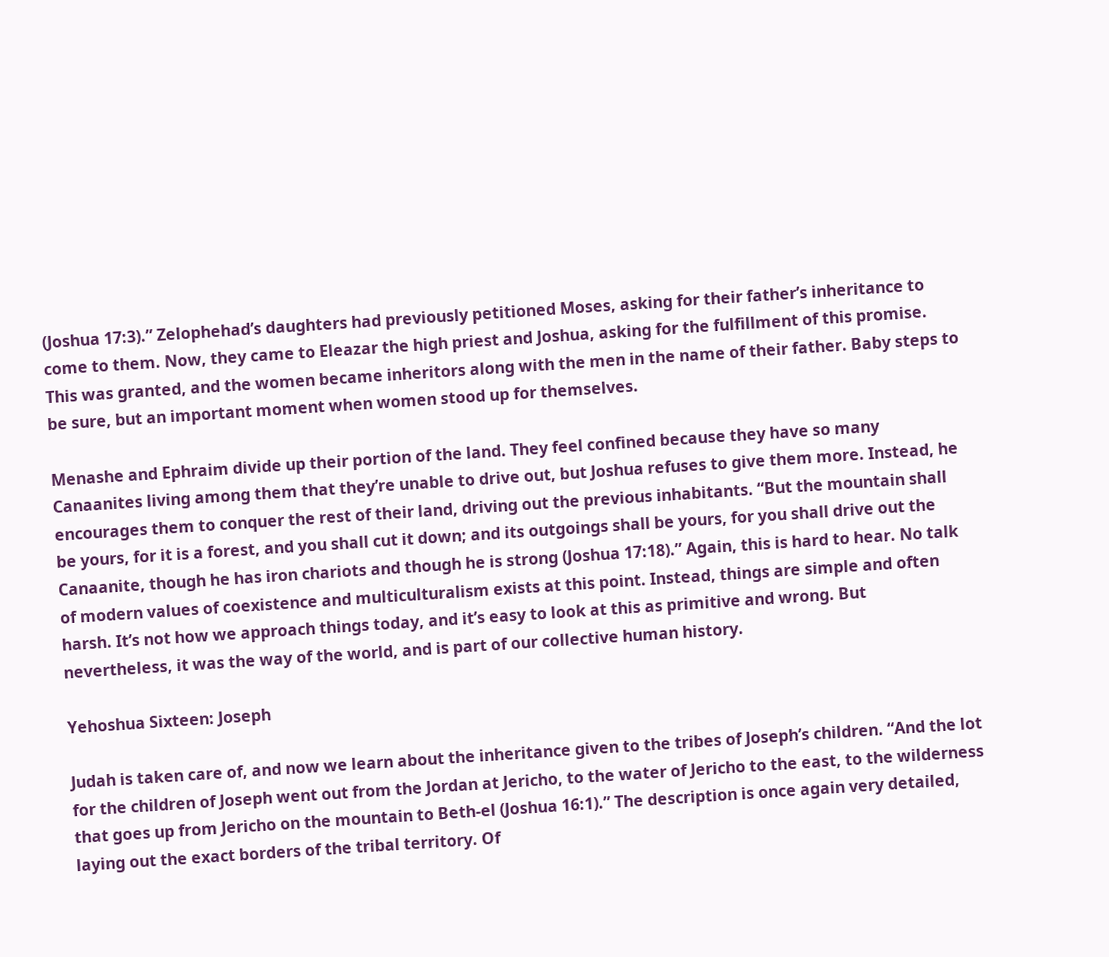(Joshua 17:3).” Zelophehad’s daughters had previously petitioned Moses, asking for their father’s inheritance to come to them. Now, they came to Eleazar the high priest and Joshua, asking for the fulfillment of this promise. This was granted, and the women became inheritors along with the men in the name of their father. Baby steps to be sure, but an important moment when women stood up for themselves.

Menashe and Ephraim divide up their portion of the land. They feel confined because they have so many Canaanites living among them that they’re unable to drive out, but Joshua refuses to give them more. Instead, he encourages them to conquer the rest of their land, driving out the previous inhabitants. “But the mountain shall be yours, for it is a forest, and you shall cut it down; and its outgoings shall be yours, for you shall drive out the Canaanite, though he has iron chariots and though he is strong (Joshua 17:18).” Again, this is hard to hear. No talk of modern values of coexistence and multiculturalism exists at this point. Instead, things are simple and often harsh. It’s not how we approach things today, and it’s easy to look at this as primitive and wrong. But nevertheless, it was the way of the world, and is part of our collective human history.

Yehoshua Sixteen: Joseph

Judah is taken care of, and now we learn about the inheritance given to the tribes of Joseph’s children. “And the lot for the children of Joseph went out from the Jordan at Jericho, to the water of Jericho to the east, to the wilderness that goes up from Jericho on the mountain to Beth-el (Joshua 16:1).” The description is once again very detailed, laying out the exact borders of the tribal territory. Of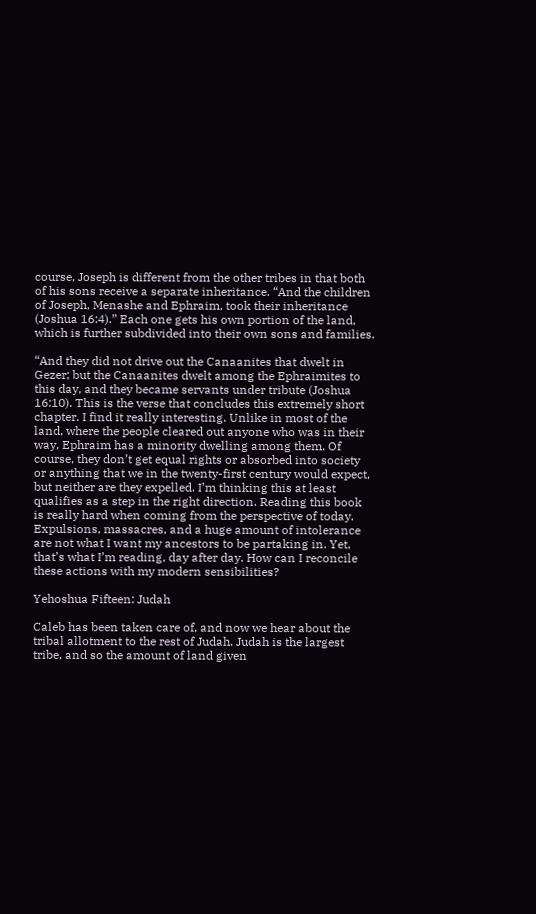course, Joseph is different from the other tribes in that both of his sons receive a separate inheritance. “And the children of Joseph, Menashe and Ephraim, took their inheritance (Joshua 16:4).” Each one gets his own portion of the land, which is further subdivided into their own sons and families.

“And they did not drive out the Canaanites that dwelt in Gezer; but the Canaanites dwelt among the Ephraimites to this day, and they became servants under tribute (Joshua 16:10). This is the verse that concludes this extremely short chapter. I find it really interesting. Unlike in most of the land, where the people cleared out anyone who was in their way, Ephraim has a minority dwelling among them. Of course, they don’t get equal rights or absorbed into society or anything that we in the twenty-first century would expect, but neither are they expelled. I’m thinking this at least qualifies as a step in the right direction. Reading this book is really hard when coming from the perspective of today. Expulsions, massacres, and a huge amount of intolerance are not what I want my ancestors to be partaking in. Yet, that’s what I’m reading, day after day. How can I reconcile these actions with my modern sensibilities?

Yehoshua Fifteen: Judah

Caleb has been taken care of, and now we hear about the tribal allotment to the rest of Judah. Judah is the largest tribe, and so the amount of land given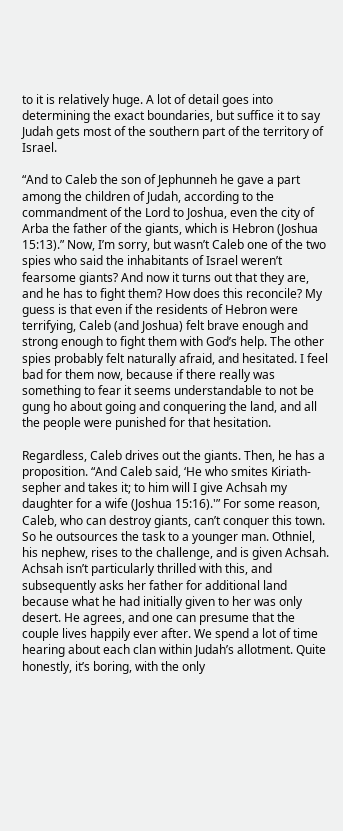to it is relatively huge. A lot of detail goes into determining the exact boundaries, but suffice it to say Judah gets most of the southern part of the territory of Israel.

“And to Caleb the son of Jephunneh he gave a part among the children of Judah, according to the commandment of the Lord to Joshua, even the city of Arba the father of the giants, which is Hebron (Joshua 15:13).” Now, I’m sorry, but wasn’t Caleb one of the two spies who said the inhabitants of Israel weren’t fearsome giants? And now it turns out that they are, and he has to fight them? How does this reconcile? My guess is that even if the residents of Hebron were terrifying, Caleb (and Joshua) felt brave enough and strong enough to fight them with God’s help. The other spies probably felt naturally afraid, and hesitated. I feel bad for them now, because if there really was something to fear it seems understandable to not be gung ho about going and conquering the land, and all the people were punished for that hesitation.

Regardless, Caleb drives out the giants. Then, he has a proposition. “And Caleb said, ‘He who smites Kiriath-sepher and takes it; to him will I give Achsah my daughter for a wife (Joshua 15:16).'” For some reason, Caleb, who can destroy giants, can’t conquer this town. So he outsources the task to a younger man. Othniel, his nephew, rises to the challenge, and is given Achsah. Achsah isn’t particularly thrilled with this, and subsequently asks her father for additional land because what he had initially given to her was only desert. He agrees, and one can presume that the couple lives happily ever after. We spend a lot of time hearing about each clan within Judah’s allotment. Quite honestly, it’s boring, with the only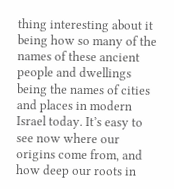thing interesting about it being how so many of the names of these ancient people and dwellings being the names of cities and places in modern Israel today. It’s easy to see now where our origins come from, and how deep our roots in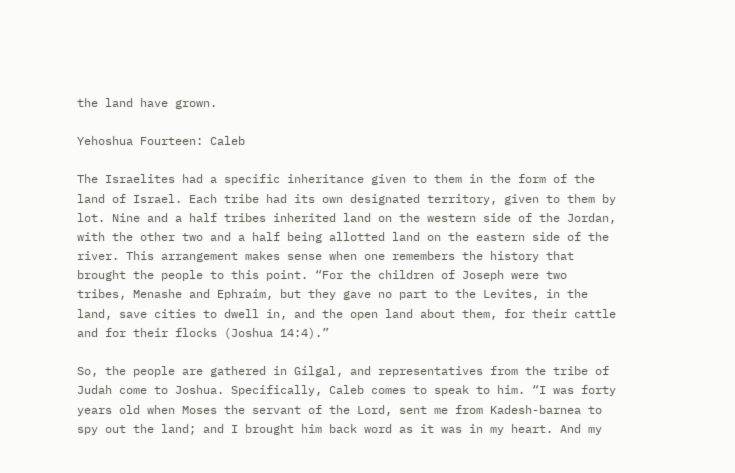the land have grown.

Yehoshua Fourteen: Caleb

The Israelites had a specific inheritance given to them in the form of the land of Israel. Each tribe had its own designated territory, given to them by lot. Nine and a half tribes inherited land on the western side of the Jordan, with the other two and a half being allotted land on the eastern side of the river. This arrangement makes sense when one remembers the history that brought the people to this point. “For the children of Joseph were two tribes, Menashe and Ephraim, but they gave no part to the Levites, in the land, save cities to dwell in, and the open land about them, for their cattle and for their flocks (Joshua 14:4).”

So, the people are gathered in Gilgal, and representatives from the tribe of Judah come to Joshua. Specifically, Caleb comes to speak to him. “I was forty years old when Moses the servant of the Lord, sent me from Kadesh-barnea to spy out the land; and I brought him back word as it was in my heart. And my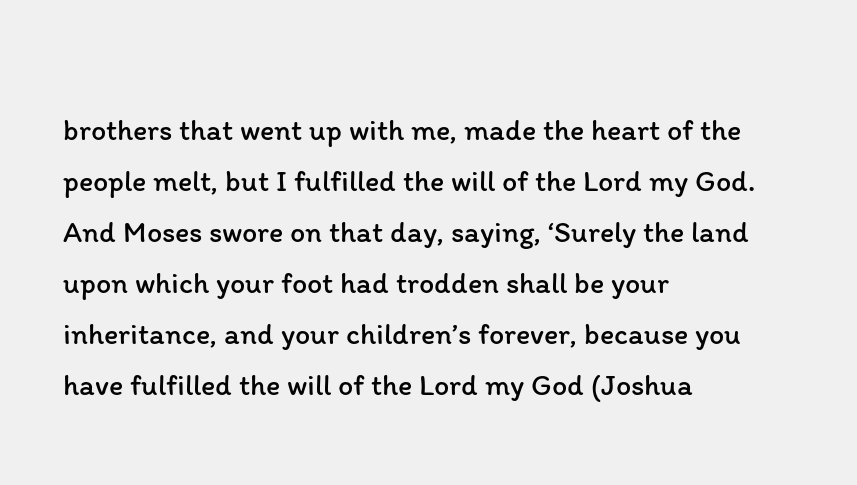brothers that went up with me, made the heart of the people melt, but I fulfilled the will of the Lord my God. And Moses swore on that day, saying, ‘Surely the land upon which your foot had trodden shall be your inheritance, and your children’s forever, because you have fulfilled the will of the Lord my God (Joshua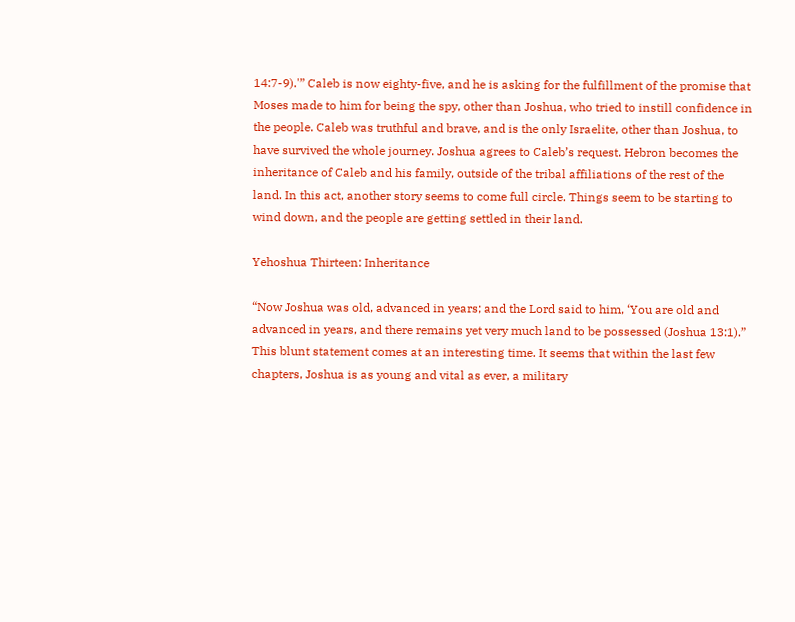14:7-9).'” Caleb is now eighty-five, and he is asking for the fulfillment of the promise that Moses made to him for being the spy, other than Joshua, who tried to instill confidence in the people. Caleb was truthful and brave, and is the only Israelite, other than Joshua, to have survived the whole journey. Joshua agrees to Caleb’s request. Hebron becomes the inheritance of Caleb and his family, outside of the tribal affiliations of the rest of the land. In this act, another story seems to come full circle. Things seem to be starting to wind down, and the people are getting settled in their land.

Yehoshua Thirteen: Inheritance

“Now Joshua was old, advanced in years; and the Lord said to him, ‘You are old and advanced in years, and there remains yet very much land to be possessed (Joshua 13:1).” This blunt statement comes at an interesting time. It seems that within the last few chapters, Joshua is as young and vital as ever, a military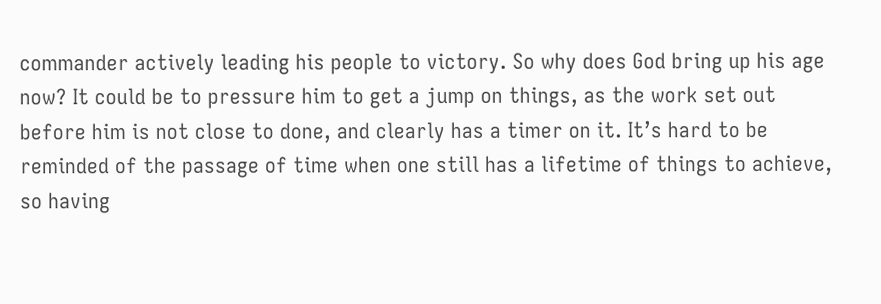commander actively leading his people to victory. So why does God bring up his age now? It could be to pressure him to get a jump on things, as the work set out before him is not close to done, and clearly has a timer on it. It’s hard to be reminded of the passage of time when one still has a lifetime of things to achieve, so having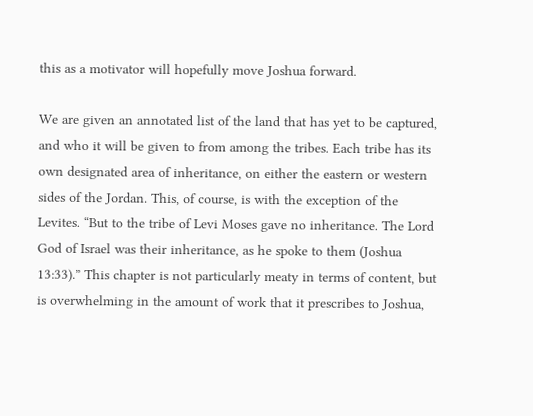this as a motivator will hopefully move Joshua forward.

We are given an annotated list of the land that has yet to be captured, and who it will be given to from among the tribes. Each tribe has its own designated area of inheritance, on either the eastern or western sides of the Jordan. This, of course, is with the exception of the Levites. “But to the tribe of Levi Moses gave no inheritance. The Lord God of Israel was their inheritance, as he spoke to them (Joshua 13:33).” This chapter is not particularly meaty in terms of content, but is overwhelming in the amount of work that it prescribes to Joshua,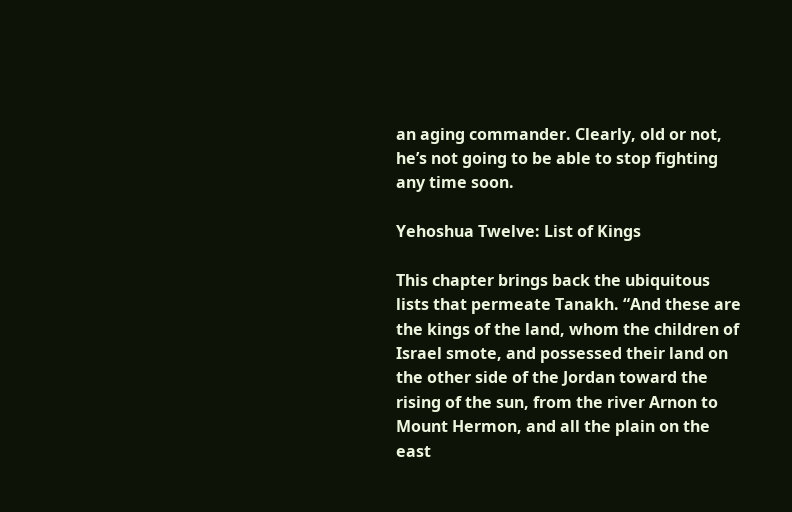an aging commander. Clearly, old or not, he’s not going to be able to stop fighting any time soon.

Yehoshua Twelve: List of Kings

This chapter brings back the ubiquitous lists that permeate Tanakh. “And these are the kings of the land, whom the children of Israel smote, and possessed their land on the other side of the Jordan toward the rising of the sun, from the river Arnon to Mount Hermon, and all the plain on the east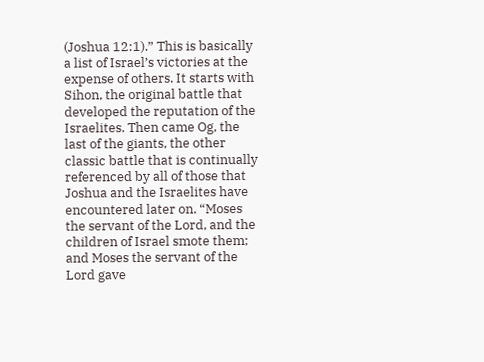(Joshua 12:1).” This is basically a list of Israel’s victories at the expense of others. It starts with Sihon, the original battle that developed the reputation of the Israelites. Then came Og, the last of the giants, the other classic battle that is continually referenced by all of those that Joshua and the Israelites have encountered later on. “Moses the servant of the Lord, and the children of Israel smote them; and Moses the servant of the Lord gave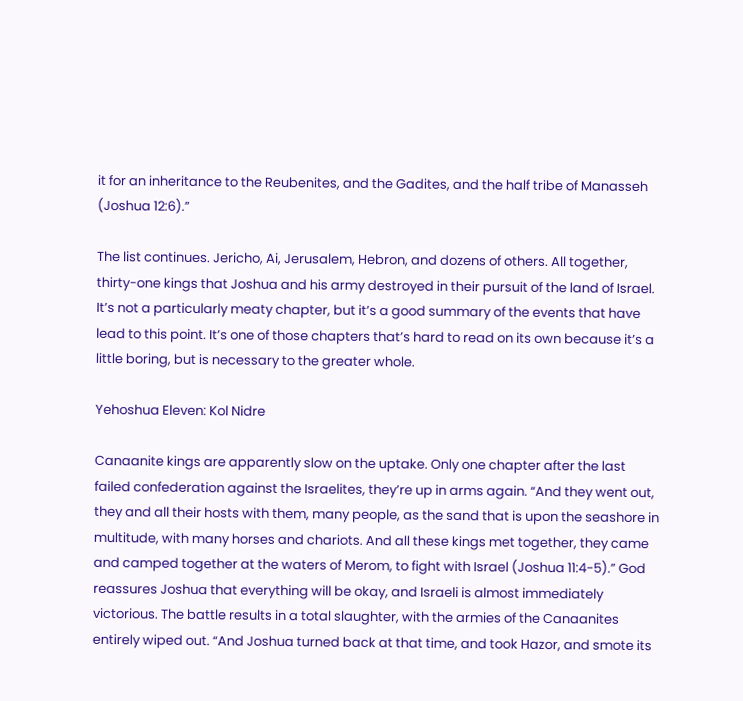it for an inheritance to the Reubenites, and the Gadites, and the half tribe of Manasseh (Joshua 12:6).”

The list continues. Jericho, Ai, Jerusalem, Hebron, and dozens of others. All together, thirty-one kings that Joshua and his army destroyed in their pursuit of the land of Israel. It’s not a particularly meaty chapter, but it’s a good summary of the events that have lead to this point. It’s one of those chapters that’s hard to read on its own because it’s a little boring, but is necessary to the greater whole.

Yehoshua Eleven: Kol Nidre

Canaanite kings are apparently slow on the uptake. Only one chapter after the last failed confederation against the Israelites, they’re up in arms again. “And they went out, they and all their hosts with them, many people, as the sand that is upon the seashore in multitude, with many horses and chariots. And all these kings met together, they came and camped together at the waters of Merom, to fight with Israel (Joshua 11:4-5).” God reassures Joshua that everything will be okay, and Israeli is almost immediately victorious. The battle results in a total slaughter, with the armies of the Canaanites entirely wiped out. “And Joshua turned back at that time, and took Hazor, and smote its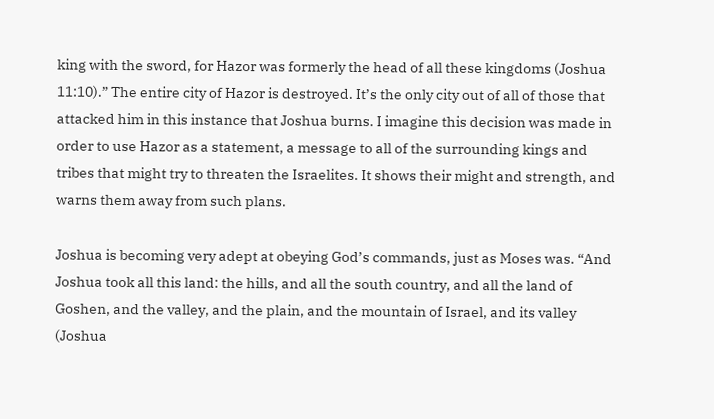king with the sword, for Hazor was formerly the head of all these kingdoms (Joshua 11:10).” The entire city of Hazor is destroyed. It’s the only city out of all of those that attacked him in this instance that Joshua burns. I imagine this decision was made in order to use Hazor as a statement, a message to all of the surrounding kings and tribes that might try to threaten the Israelites. It shows their might and strength, and warns them away from such plans.

Joshua is becoming very adept at obeying God’s commands, just as Moses was. “And Joshua took all this land: the hills, and all the south country, and all the land of Goshen, and the valley, and the plain, and the mountain of Israel, and its valley (Joshua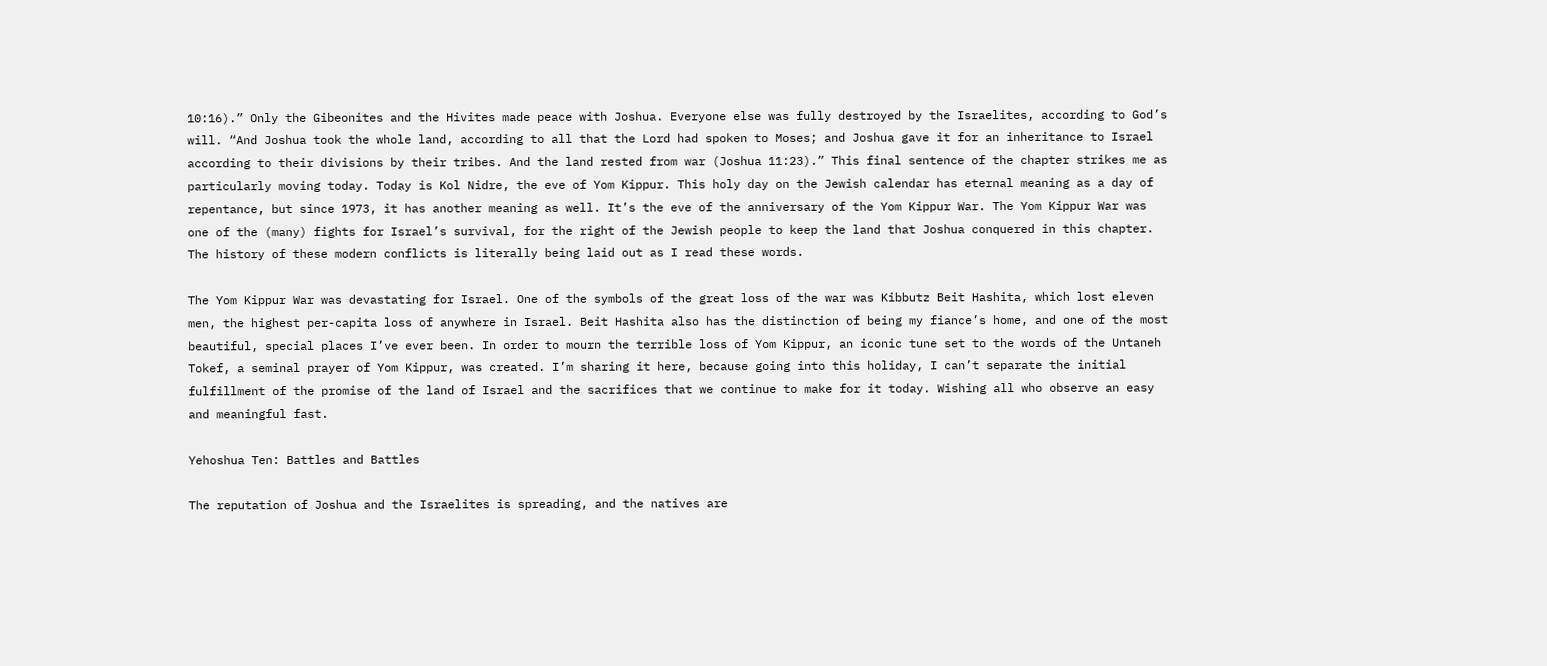10:16).” Only the Gibeonites and the Hivites made peace with Joshua. Everyone else was fully destroyed by the Israelites, according to God’s will. “And Joshua took the whole land, according to all that the Lord had spoken to Moses; and Joshua gave it for an inheritance to Israel according to their divisions by their tribes. And the land rested from war (Joshua 11:23).” This final sentence of the chapter strikes me as particularly moving today. Today is Kol Nidre, the eve of Yom Kippur. This holy day on the Jewish calendar has eternal meaning as a day of repentance, but since 1973, it has another meaning as well. It’s the eve of the anniversary of the Yom Kippur War. The Yom Kippur War was one of the (many) fights for Israel’s survival, for the right of the Jewish people to keep the land that Joshua conquered in this chapter. The history of these modern conflicts is literally being laid out as I read these words.

The Yom Kippur War was devastating for Israel. One of the symbols of the great loss of the war was Kibbutz Beit Hashita, which lost eleven men, the highest per-capita loss of anywhere in Israel. Beit Hashita also has the distinction of being my fiance’s home, and one of the most beautiful, special places I’ve ever been. In order to mourn the terrible loss of Yom Kippur, an iconic tune set to the words of the Untaneh Tokef, a seminal prayer of Yom Kippur, was created. I’m sharing it here, because going into this holiday, I can’t separate the initial fulfillment of the promise of the land of Israel and the sacrifices that we continue to make for it today. Wishing all who observe an easy and meaningful fast.

Yehoshua Ten: Battles and Battles

The reputation of Joshua and the Israelites is spreading, and the natives are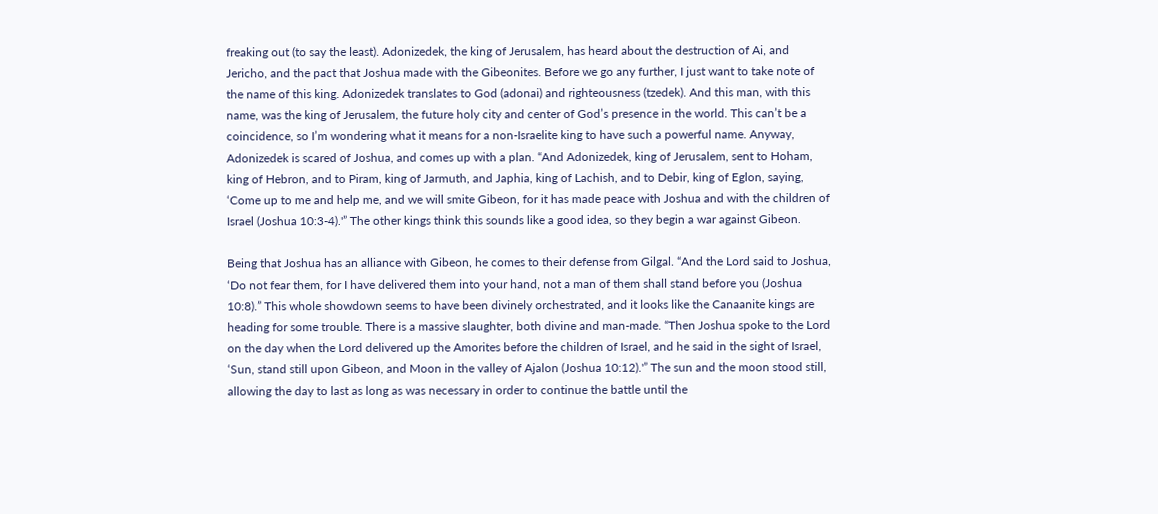freaking out (to say the least). Adonizedek, the king of Jerusalem, has heard about the destruction of Ai, and Jericho, and the pact that Joshua made with the Gibeonites. Before we go any further, I just want to take note of the name of this king. Adonizedek translates to God (adonai) and righteousness (tzedek). And this man, with this name, was the king of Jerusalem, the future holy city and center of God’s presence in the world. This can’t be a coincidence, so I’m wondering what it means for a non-Israelite king to have such a powerful name. Anyway, Adonizedek is scared of Joshua, and comes up with a plan. “And Adonizedek, king of Jerusalem, sent to Hoham, king of Hebron, and to Piram, king of Jarmuth, and Japhia, king of Lachish, and to Debir, king of Eglon, saying, ‘Come up to me and help me, and we will smite Gibeon, for it has made peace with Joshua and with the children of Israel (Joshua 10:3-4).'” The other kings think this sounds like a good idea, so they begin a war against Gibeon.

Being that Joshua has an alliance with Gibeon, he comes to their defense from Gilgal. “And the Lord said to Joshua, ‘Do not fear them, for I have delivered them into your hand, not a man of them shall stand before you (Joshua 10:8).” This whole showdown seems to have been divinely orchestrated, and it looks like the Canaanite kings are heading for some trouble. There is a massive slaughter, both divine and man-made. “Then Joshua spoke to the Lord on the day when the Lord delivered up the Amorites before the children of Israel, and he said in the sight of Israel, ‘Sun, stand still upon Gibeon, and Moon in the valley of Ajalon (Joshua 10:12).'” The sun and the moon stood still, allowing the day to last as long as was necessary in order to continue the battle until the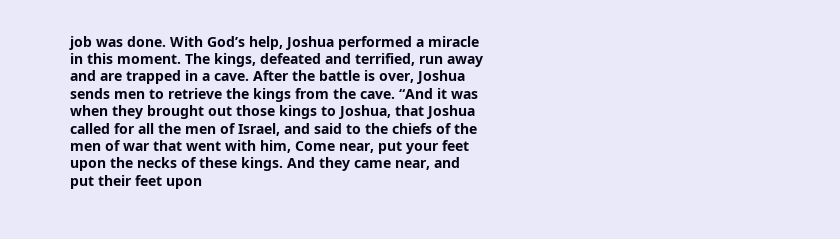job was done. With God’s help, Joshua performed a miracle in this moment. The kings, defeated and terrified, run away and are trapped in a cave. After the battle is over, Joshua sends men to retrieve the kings from the cave. “And it was when they brought out those kings to Joshua, that Joshua called for all the men of Israel, and said to the chiefs of the men of war that went with him, Come near, put your feet upon the necks of these kings. And they came near, and put their feet upon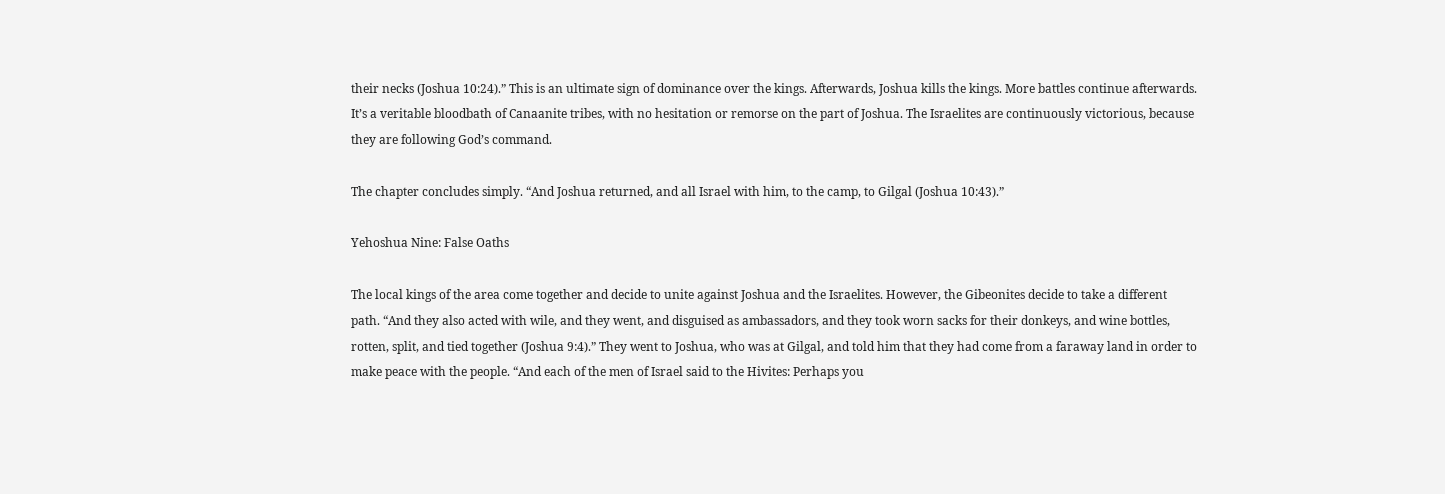their necks (Joshua 10:24).” This is an ultimate sign of dominance over the kings. Afterwards, Joshua kills the kings. More battles continue afterwards. It’s a veritable bloodbath of Canaanite tribes, with no hesitation or remorse on the part of Joshua. The Israelites are continuously victorious, because they are following God’s command.

The chapter concludes simply. “And Joshua returned, and all Israel with him, to the camp, to Gilgal (Joshua 10:43).”

Yehoshua Nine: False Oaths

The local kings of the area come together and decide to unite against Joshua and the Israelites. However, the Gibeonites decide to take a different path. “And they also acted with wile, and they went, and disguised as ambassadors, and they took worn sacks for their donkeys, and wine bottles, rotten, split, and tied together (Joshua 9:4).” They went to Joshua, who was at Gilgal, and told him that they had come from a faraway land in order to make peace with the people. “And each of the men of Israel said to the Hivites: Perhaps you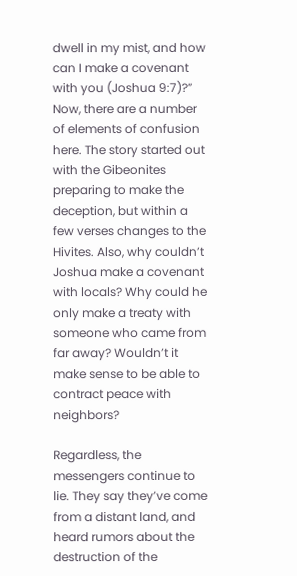dwell in my mist, and how can I make a covenant with you (Joshua 9:7)?” Now, there are a number of elements of confusion here. The story started out with the Gibeonites preparing to make the deception, but within a few verses changes to the Hivites. Also, why couldn’t Joshua make a covenant with locals? Why could he only make a treaty with someone who came from far away? Wouldn’t it make sense to be able to contract peace with neighbors?

Regardless, the messengers continue to lie. They say they’ve come from a distant land, and heard rumors about the destruction of the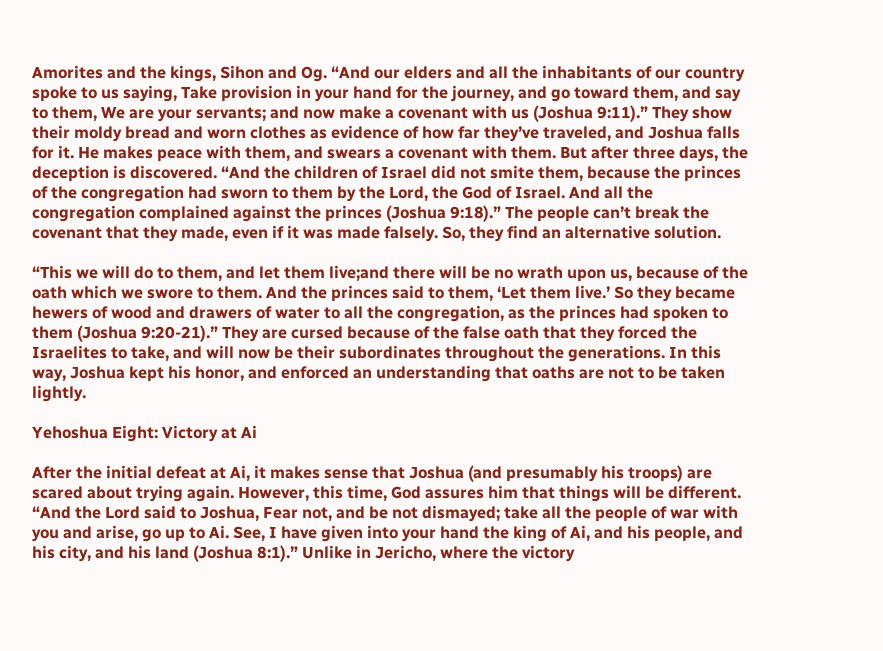Amorites and the kings, Sihon and Og. “And our elders and all the inhabitants of our country spoke to us saying, Take provision in your hand for the journey, and go toward them, and say to them, We are your servants; and now make a covenant with us (Joshua 9:11).” They show their moldy bread and worn clothes as evidence of how far they’ve traveled, and Joshua falls for it. He makes peace with them, and swears a covenant with them. But after three days, the deception is discovered. “And the children of Israel did not smite them, because the princes of the congregation had sworn to them by the Lord, the God of Israel. And all the congregation complained against the princes (Joshua 9:18).” The people can’t break the covenant that they made, even if it was made falsely. So, they find an alternative solution.

“This we will do to them, and let them live;and there will be no wrath upon us, because of the oath which we swore to them. And the princes said to them, ‘Let them live.’ So they became hewers of wood and drawers of water to all the congregation, as the princes had spoken to them (Joshua 9:20-21).” They are cursed because of the false oath that they forced the Israelites to take, and will now be their subordinates throughout the generations. In this way, Joshua kept his honor, and enforced an understanding that oaths are not to be taken lightly.

Yehoshua Eight: Victory at Ai

After the initial defeat at Ai, it makes sense that Joshua (and presumably his troops) are scared about trying again. However, this time, God assures him that things will be different. “And the Lord said to Joshua, Fear not, and be not dismayed; take all the people of war with you and arise, go up to Ai. See, I have given into your hand the king of Ai, and his people, and his city, and his land (Joshua 8:1).” Unlike in Jericho, where the victory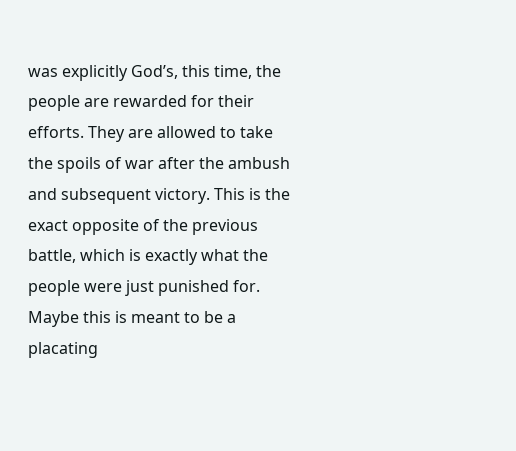was explicitly God’s, this time, the people are rewarded for their efforts. They are allowed to take the spoils of war after the ambush and subsequent victory. This is the exact opposite of the previous battle, which is exactly what the people were just punished for. Maybe this is meant to be a placating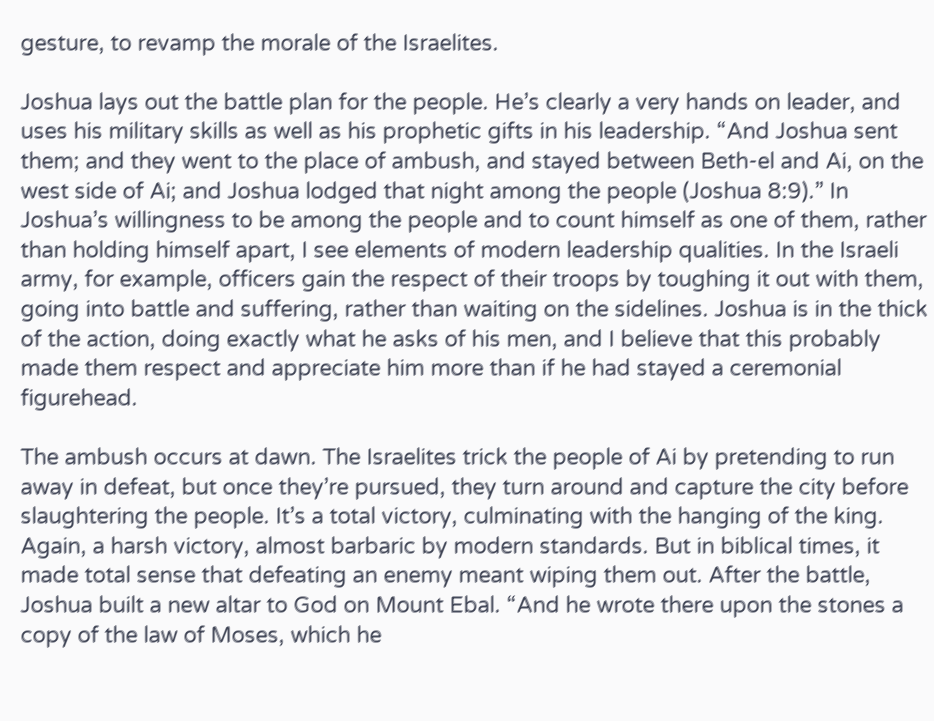gesture, to revamp the morale of the Israelites.

Joshua lays out the battle plan for the people. He’s clearly a very hands on leader, and uses his military skills as well as his prophetic gifts in his leadership. “And Joshua sent them; and they went to the place of ambush, and stayed between Beth-el and Ai, on the west side of Ai; and Joshua lodged that night among the people (Joshua 8:9).” In Joshua’s willingness to be among the people and to count himself as one of them, rather than holding himself apart, I see elements of modern leadership qualities. In the Israeli army, for example, officers gain the respect of their troops by toughing it out with them, going into battle and suffering, rather than waiting on the sidelines. Joshua is in the thick of the action, doing exactly what he asks of his men, and I believe that this probably made them respect and appreciate him more than if he had stayed a ceremonial figurehead.

The ambush occurs at dawn. The Israelites trick the people of Ai by pretending to run away in defeat, but once they’re pursued, they turn around and capture the city before slaughtering the people. It’s a total victory, culminating with the hanging of the king. Again, a harsh victory, almost barbaric by modern standards. But in biblical times, it made total sense that defeating an enemy meant wiping them out. After the battle, Joshua built a new altar to God on Mount Ebal. “And he wrote there upon the stones a copy of the law of Moses, which he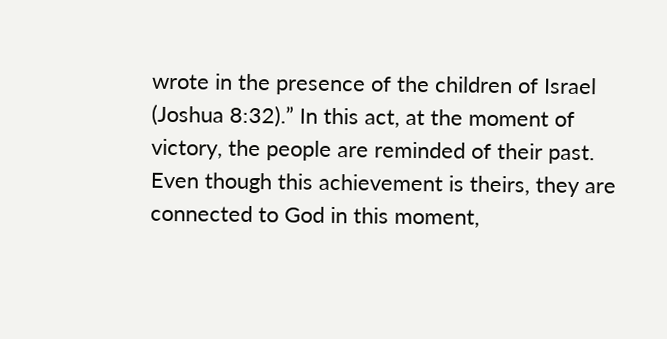wrote in the presence of the children of Israel (Joshua 8:32).” In this act, at the moment of victory, the people are reminded of their past. Even though this achievement is theirs, they are connected to God in this moment,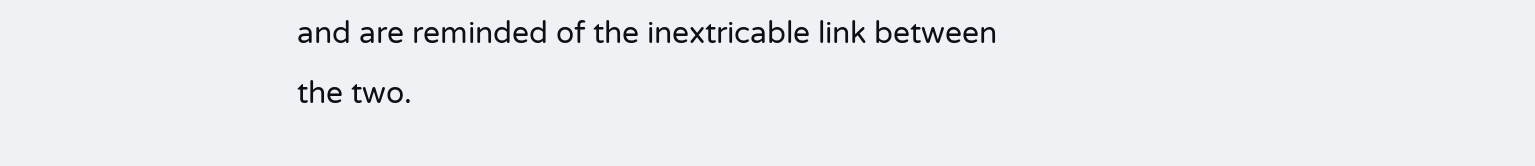and are reminded of the inextricable link between the two.